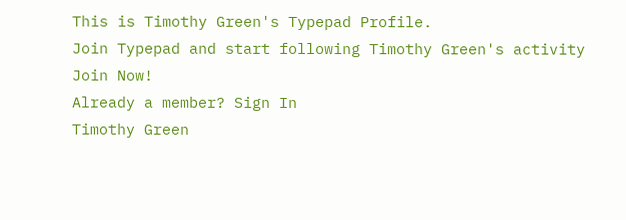This is Timothy Green's Typepad Profile.
Join Typepad and start following Timothy Green's activity
Join Now!
Already a member? Sign In
Timothy Green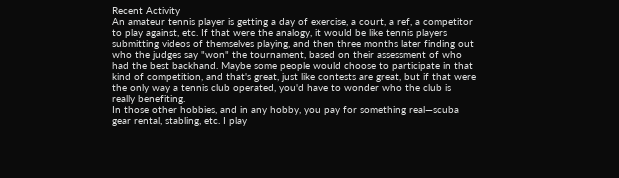Recent Activity
An amateur tennis player is getting a day of exercise, a court, a ref, a competitor to play against, etc. If that were the analogy, it would be like tennis players submitting videos of themselves playing, and then three months later finding out who the judges say "won" the tournament, based on their assessment of who had the best backhand. Maybe some people would choose to participate in that kind of competition, and that's great, just like contests are great, but if that were the only way a tennis club operated, you'd have to wonder who the club is really benefiting.
In those other hobbies, and in any hobby, you pay for something real—scuba gear rental, stabling, etc. I play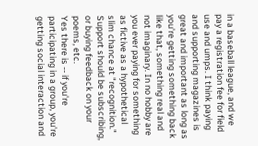in a baseball league, and we pay a registration fee for field use and umps. I think paying and supporting magazines is great and important as long as you're getting something back like that, something real and not imaginary. In no hobby are you ever paying for something as fictive as a hypothetical slim chance at "recognition." Support should be subscribing, or buying feedback on your poems, etc.
Yes there is -- if you're participating in a group, you're getting social interaction and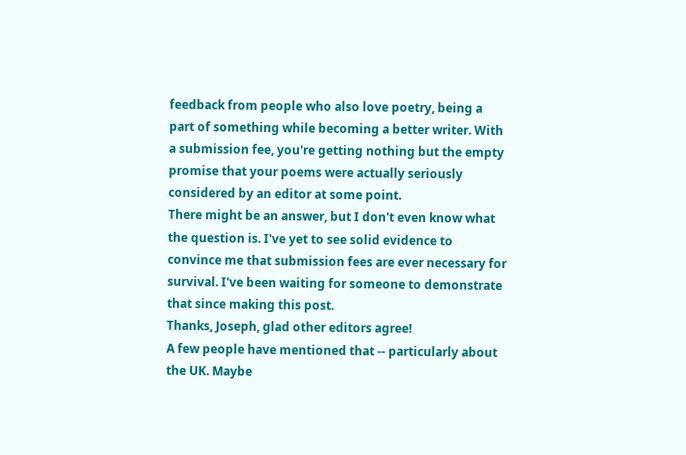feedback from people who also love poetry, being a part of something while becoming a better writer. With a submission fee, you're getting nothing but the empty promise that your poems were actually seriously considered by an editor at some point.
There might be an answer, but I don't even know what the question is. I've yet to see solid evidence to convince me that submission fees are ever necessary for survival. I've been waiting for someone to demonstrate that since making this post.
Thanks, Joseph, glad other editors agree!
A few people have mentioned that -- particularly about the UK. Maybe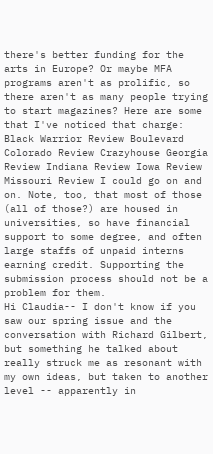there's better funding for the arts in Europe? Or maybe MFA programs aren't as prolific, so there aren't as many people trying to start magazines? Here are some that I've noticed that charge: Black Warrior Review Boulevard Colorado Review Crazyhouse Georgia Review Indiana Review Iowa Review Missouri Review I could go on and on. Note, too, that most of those (all of those?) are housed in universities, so have financial support to some degree, and often large staffs of unpaid interns earning credit. Supporting the submission process should not be a problem for them.
Hi Claudia-- I don't know if you saw our spring issue and the conversation with Richard Gilbert, but something he talked about really struck me as resonant with my own ideas, but taken to another level -- apparently in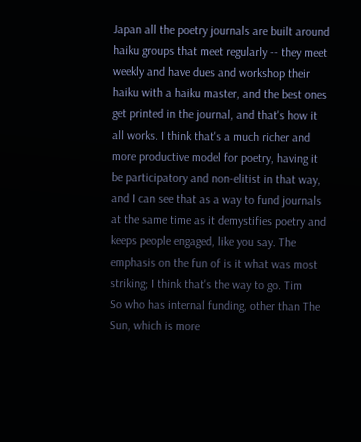Japan all the poetry journals are built around haiku groups that meet regularly -- they meet weekly and have dues and workshop their haiku with a haiku master, and the best ones get printed in the journal, and that's how it all works. I think that's a much richer and more productive model for poetry, having it be participatory and non-elitist in that way, and I can see that as a way to fund journals at the same time as it demystifies poetry and keeps people engaged, like you say. The emphasis on the fun of is it what was most striking; I think that's the way to go. Tim
So who has internal funding, other than The Sun, which is more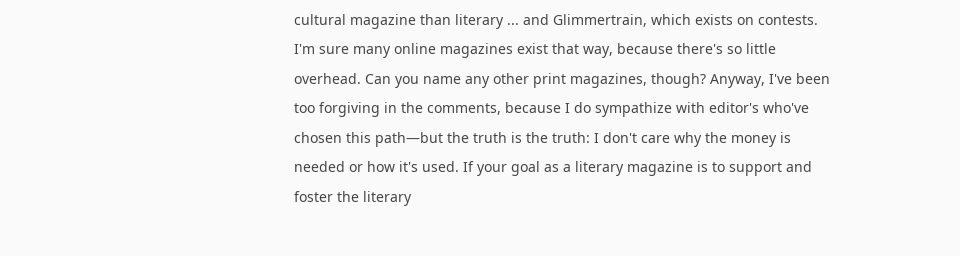cultural magazine than literary ... and Glimmertrain, which exists on contests. I'm sure many online magazines exist that way, because there's so little overhead. Can you name any other print magazines, though? Anyway, I've been too forgiving in the comments, because I do sympathize with editor's who've chosen this path—but the truth is the truth: I don't care why the money is needed or how it's used. If your goal as a literary magazine is to support and foster the literary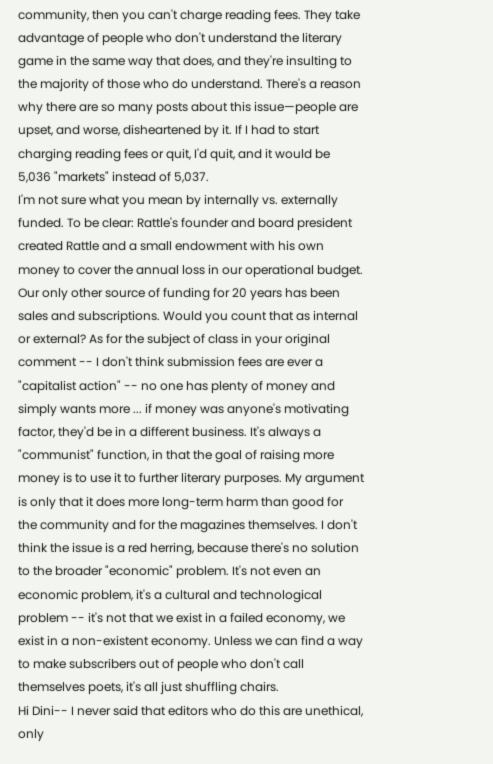community, then you can't charge reading fees. They take advantage of people who don't understand the literary game in the same way that does, and they're insulting to the majority of those who do understand. There's a reason why there are so many posts about this issue—people are upset, and worse, disheartened by it. If I had to start charging reading fees or quit, I'd quit, and it would be 5,036 "markets" instead of 5,037.
I'm not sure what you mean by internally vs. externally funded. To be clear: Rattle's founder and board president created Rattle and a small endowment with his own money to cover the annual loss in our operational budget. Our only other source of funding for 20 years has been sales and subscriptions. Would you count that as internal or external? As for the subject of class in your original comment -- I don't think submission fees are ever a "capitalist action" -- no one has plenty of money and simply wants more ... if money was anyone's motivating factor, they'd be in a different business. It's always a "communist" function, in that the goal of raising more money is to use it to further literary purposes. My argument is only that it does more long-term harm than good for the community and for the magazines themselves. I don't think the issue is a red herring, because there's no solution to the broader "economic" problem. It's not even an economic problem, it's a cultural and technological problem -- it's not that we exist in a failed economy, we exist in a non-existent economy. Unless we can find a way to make subscribers out of people who don't call themselves poets, it's all just shuffling chairs.
Hi Dini-- I never said that editors who do this are unethical, only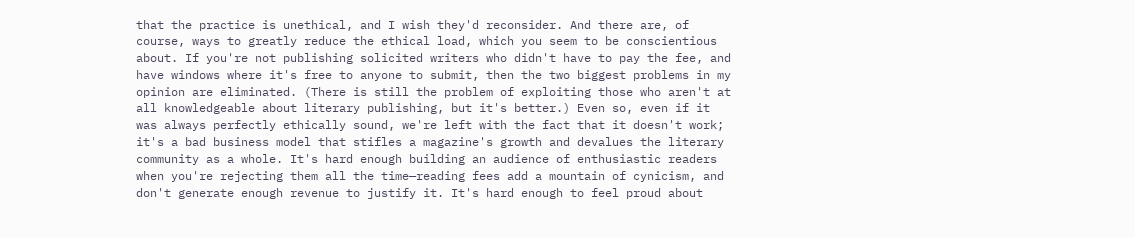that the practice is unethical, and I wish they'd reconsider. And there are, of course, ways to greatly reduce the ethical load, which you seem to be conscientious about. If you're not publishing solicited writers who didn't have to pay the fee, and have windows where it's free to anyone to submit, then the two biggest problems in my opinion are eliminated. (There is still the problem of exploiting those who aren't at all knowledgeable about literary publishing, but it's better.) Even so, even if it was always perfectly ethically sound, we're left with the fact that it doesn't work; it's a bad business model that stifles a magazine's growth and devalues the literary community as a whole. It's hard enough building an audience of enthusiastic readers when you're rejecting them all the time—reading fees add a mountain of cynicism, and don't generate enough revenue to justify it. It's hard enough to feel proud about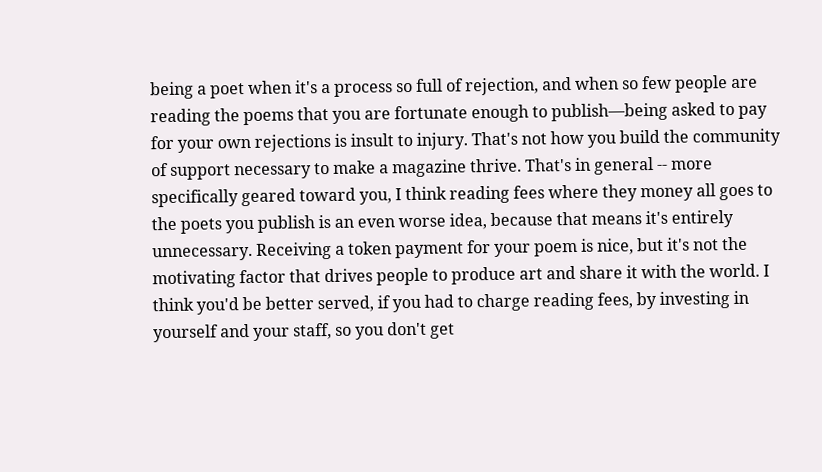being a poet when it's a process so full of rejection, and when so few people are reading the poems that you are fortunate enough to publish—being asked to pay for your own rejections is insult to injury. That's not how you build the community of support necessary to make a magazine thrive. That's in general -- more specifically geared toward you, I think reading fees where they money all goes to the poets you publish is an even worse idea, because that means it's entirely unnecessary. Receiving a token payment for your poem is nice, but it's not the motivating factor that drives people to produce art and share it with the world. I think you'd be better served, if you had to charge reading fees, by investing in yourself and your staff, so you don't get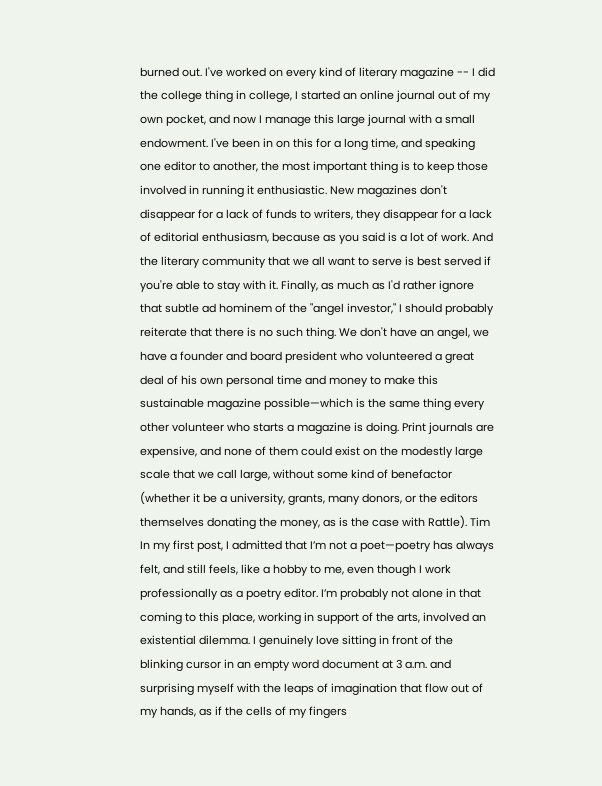burned out. I've worked on every kind of literary magazine -- I did the college thing in college, I started an online journal out of my own pocket, and now I manage this large journal with a small endowment. I've been in on this for a long time, and speaking one editor to another, the most important thing is to keep those involved in running it enthusiastic. New magazines don't disappear for a lack of funds to writers, they disappear for a lack of editorial enthusiasm, because as you said is a lot of work. And the literary community that we all want to serve is best served if you're able to stay with it. Finally, as much as I'd rather ignore that subtle ad hominem of the "angel investor," I should probably reiterate that there is no such thing. We don't have an angel, we have a founder and board president who volunteered a great deal of his own personal time and money to make this sustainable magazine possible—which is the same thing every other volunteer who starts a magazine is doing. Print journals are expensive, and none of them could exist on the modestly large scale that we call large, without some kind of benefactor (whether it be a university, grants, many donors, or the editors themselves donating the money, as is the case with Rattle). Tim
In my first post, I admitted that I’m not a poet—poetry has always felt, and still feels, like a hobby to me, even though I work professionally as a poetry editor. I’m probably not alone in that coming to this place, working in support of the arts, involved an existential dilemma. I genuinely love sitting in front of the blinking cursor in an empty word document at 3 a.m. and surprising myself with the leaps of imagination that flow out of my hands, as if the cells of my fingers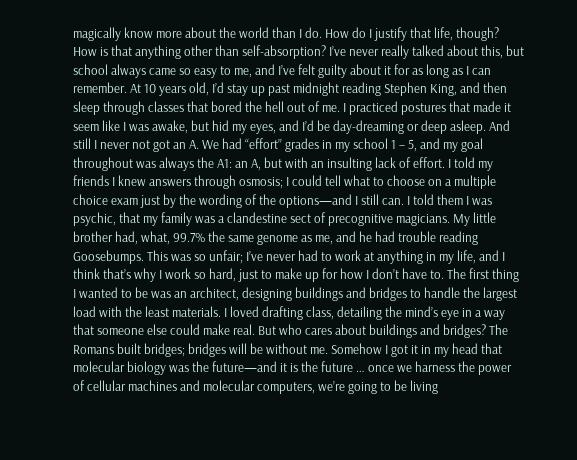magically know more about the world than I do. How do I justify that life, though? How is that anything other than self-absorption? I’ve never really talked about this, but school always came so easy to me, and I’ve felt guilty about it for as long as I can remember. At 10 years old, I’d stay up past midnight reading Stephen King, and then sleep through classes that bored the hell out of me. I practiced postures that made it seem like I was awake, but hid my eyes, and I’d be day-dreaming or deep asleep. And still I never not got an A. We had “effort” grades in my school 1 – 5, and my goal throughout was always the A1: an A, but with an insulting lack of effort. I told my friends I knew answers through osmosis; I could tell what to choose on a multiple choice exam just by the wording of the options—and I still can. I told them I was psychic, that my family was a clandestine sect of precognitive magicians. My little brother had, what, 99.7% the same genome as me, and he had trouble reading Goosebumps. This was so unfair; I’ve never had to work at anything in my life, and I think that’s why I work so hard, just to make up for how I don’t have to. The first thing I wanted to be was an architect, designing buildings and bridges to handle the largest load with the least materials. I loved drafting class, detailing the mind’s eye in a way that someone else could make real. But who cares about buildings and bridges? The Romans built bridges; bridges will be without me. Somehow I got it in my head that molecular biology was the future—and it is the future … once we harness the power of cellular machines and molecular computers, we’re going to be living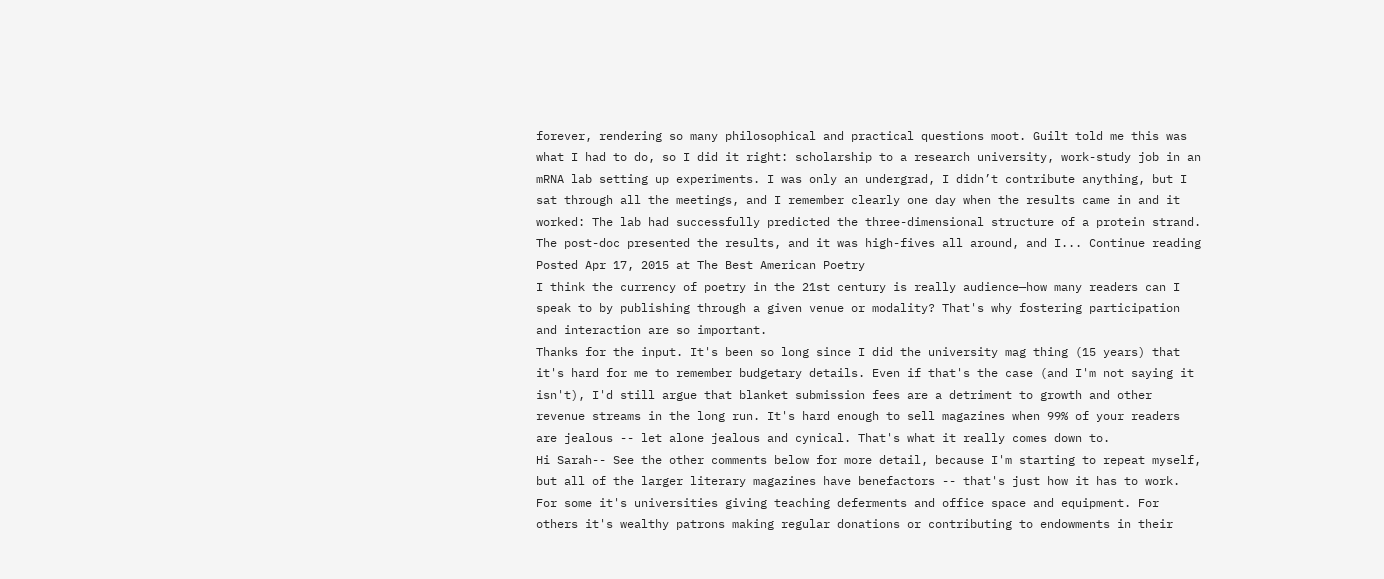forever, rendering so many philosophical and practical questions moot. Guilt told me this was what I had to do, so I did it right: scholarship to a research university, work-study job in an mRNA lab setting up experiments. I was only an undergrad, I didn’t contribute anything, but I sat through all the meetings, and I remember clearly one day when the results came in and it worked: The lab had successfully predicted the three-dimensional structure of a protein strand. The post-doc presented the results, and it was high-fives all around, and I... Continue reading
Posted Apr 17, 2015 at The Best American Poetry
I think the currency of poetry in the 21st century is really audience—how many readers can I speak to by publishing through a given venue or modality? That's why fostering participation and interaction are so important.
Thanks for the input. It's been so long since I did the university mag thing (15 years) that it's hard for me to remember budgetary details. Even if that's the case (and I'm not saying it isn't), I'd still argue that blanket submission fees are a detriment to growth and other revenue streams in the long run. It's hard enough to sell magazines when 99% of your readers are jealous -- let alone jealous and cynical. That's what it really comes down to.
Hi Sarah-- See the other comments below for more detail, because I'm starting to repeat myself, but all of the larger literary magazines have benefactors -- that's just how it has to work. For some it's universities giving teaching deferments and office space and equipment. For others it's wealthy patrons making regular donations or contributing to endowments in their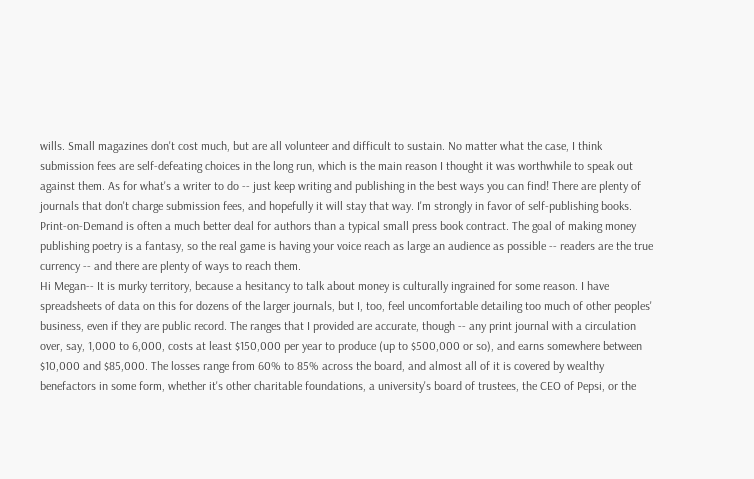wills. Small magazines don't cost much, but are all volunteer and difficult to sustain. No matter what the case, I think submission fees are self-defeating choices in the long run, which is the main reason I thought it was worthwhile to speak out against them. As for what's a writer to do -- just keep writing and publishing in the best ways you can find! There are plenty of journals that don't charge submission fees, and hopefully it will stay that way. I'm strongly in favor of self-publishing books. Print-on-Demand is often a much better deal for authors than a typical small press book contract. The goal of making money publishing poetry is a fantasy, so the real game is having your voice reach as large an audience as possible -- readers are the true currency -- and there are plenty of ways to reach them.
Hi Megan-- It is murky territory, because a hesitancy to talk about money is culturally ingrained for some reason. I have spreadsheets of data on this for dozens of the larger journals, but I, too, feel uncomfortable detailing too much of other peoples' business, even if they are public record. The ranges that I provided are accurate, though -- any print journal with a circulation over, say, 1,000 to 6,000, costs at least $150,000 per year to produce (up to $500,000 or so), and earns somewhere between $10,000 and $85,000. The losses range from 60% to 85% across the board, and almost all of it is covered by wealthy benefactors in some form, whether it's other charitable foundations, a university's board of trustees, the CEO of Pepsi, or the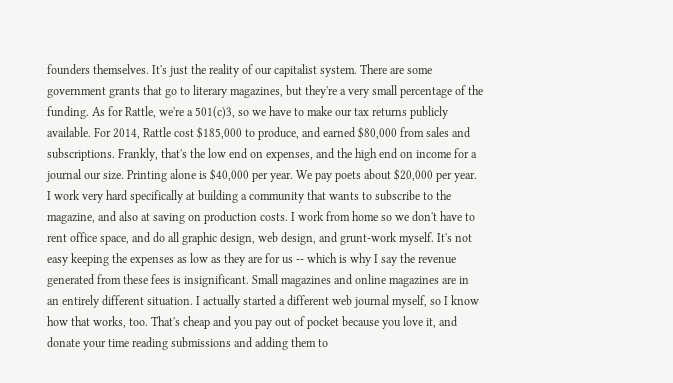founders themselves. It's just the reality of our capitalist system. There are some government grants that go to literary magazines, but they're a very small percentage of the funding. As for Rattle, we're a 501(c)3, so we have to make our tax returns publicly available. For 2014, Rattle cost $185,000 to produce, and earned $80,000 from sales and subscriptions. Frankly, that's the low end on expenses, and the high end on income for a journal our size. Printing alone is $40,000 per year. We pay poets about $20,000 per year. I work very hard specifically at building a community that wants to subscribe to the magazine, and also at saving on production costs. I work from home so we don't have to rent office space, and do all graphic design, web design, and grunt-work myself. It's not easy keeping the expenses as low as they are for us -- which is why I say the revenue generated from these fees is insignificant. Small magazines and online magazines are in an entirely different situation. I actually started a different web journal myself, so I know how that works, too. That's cheap and you pay out of pocket because you love it, and donate your time reading submissions and adding them to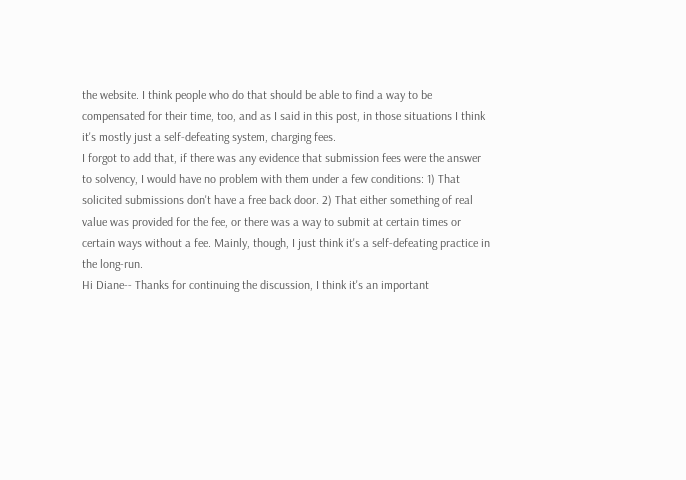the website. I think people who do that should be able to find a way to be compensated for their time, too, and as I said in this post, in those situations I think it's mostly just a self-defeating system, charging fees.
I forgot to add that, if there was any evidence that submission fees were the answer to solvency, I would have no problem with them under a few conditions: 1) That solicited submissions don't have a free back door. 2) That either something of real value was provided for the fee, or there was a way to submit at certain times or certain ways without a fee. Mainly, though, I just think it's a self-defeating practice in the long-run.
Hi Diane-- Thanks for continuing the discussion, I think it's an important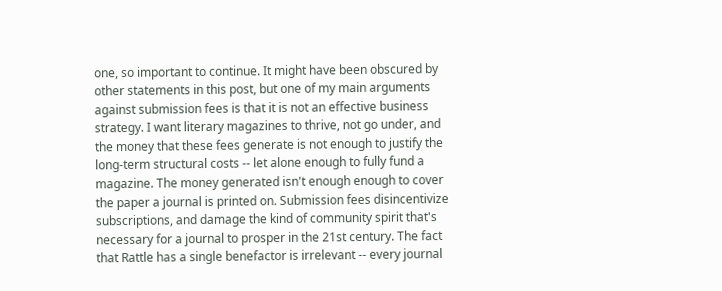one, so important to continue. It might have been obscured by other statements in this post, but one of my main arguments against submission fees is that it is not an effective business strategy. I want literary magazines to thrive, not go under, and the money that these fees generate is not enough to justify the long-term structural costs -- let alone enough to fully fund a magazine. The money generated isn't enough enough to cover the paper a journal is printed on. Submission fees disincentivize subscriptions, and damage the kind of community spirit that's necessary for a journal to prosper in the 21st century. The fact that Rattle has a single benefactor is irrelevant -- every journal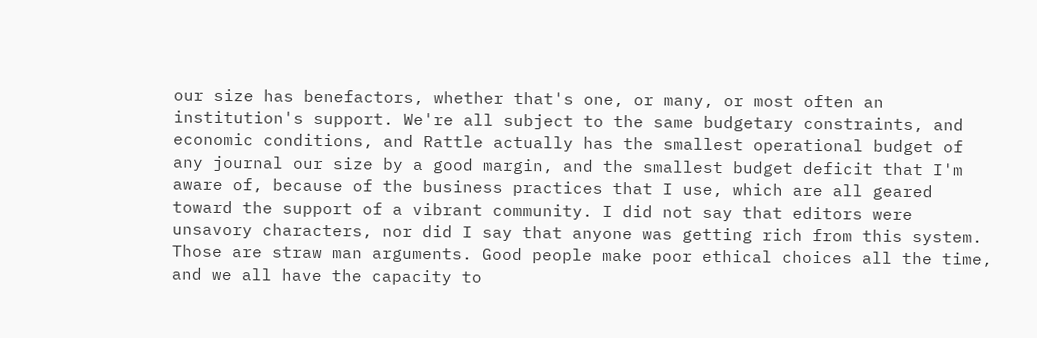our size has benefactors, whether that's one, or many, or most often an institution's support. We're all subject to the same budgetary constraints, and economic conditions, and Rattle actually has the smallest operational budget of any journal our size by a good margin, and the smallest budget deficit that I'm aware of, because of the business practices that I use, which are all geared toward the support of a vibrant community. I did not say that editors were unsavory characters, nor did I say that anyone was getting rich from this system. Those are straw man arguments. Good people make poor ethical choices all the time, and we all have the capacity to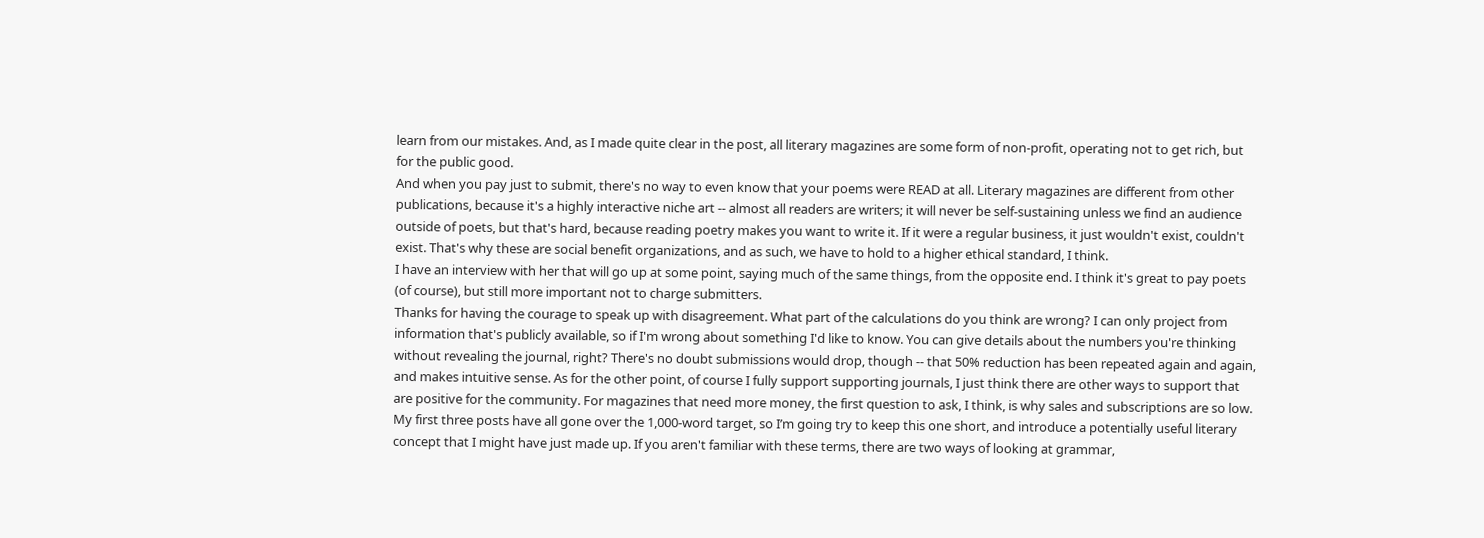learn from our mistakes. And, as I made quite clear in the post, all literary magazines are some form of non-profit, operating not to get rich, but for the public good.
And when you pay just to submit, there's no way to even know that your poems were READ at all. Literary magazines are different from other publications, because it's a highly interactive niche art -- almost all readers are writers; it will never be self-sustaining unless we find an audience outside of poets, but that's hard, because reading poetry makes you want to write it. If it were a regular business, it just wouldn't exist, couldn't exist. That's why these are social benefit organizations, and as such, we have to hold to a higher ethical standard, I think.
I have an interview with her that will go up at some point, saying much of the same things, from the opposite end. I think it's great to pay poets (of course), but still more important not to charge submitters.
Thanks for having the courage to speak up with disagreement. What part of the calculations do you think are wrong? I can only project from information that's publicly available, so if I'm wrong about something I'd like to know. You can give details about the numbers you're thinking without revealing the journal, right? There's no doubt submissions would drop, though -- that 50% reduction has been repeated again and again, and makes intuitive sense. As for the other point, of course I fully support supporting journals, I just think there are other ways to support that are positive for the community. For magazines that need more money, the first question to ask, I think, is why sales and subscriptions are so low.
My first three posts have all gone over the 1,000-word target, so I’m going try to keep this one short, and introduce a potentially useful literary concept that I might have just made up. If you aren't familiar with these terms, there are two ways of looking at grammar,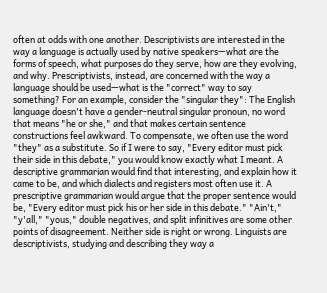often at odds with one another. Descriptivists are interested in the way a language is actually used by native speakers—what are the forms of speech, what purposes do they serve, how are they evolving, and why. Prescriptivists, instead, are concerned with the way a language should be used—what is the "correct" way to say something? For an example, consider the "singular they": The English language doesn't have a gender-neutral singular pronoun, no word that means "he or she," and that makes certain sentence constructions feel awkward. To compensate, we often use the word "they" as a substitute. So if I were to say, "Every editor must pick their side in this debate," you would know exactly what I meant. A descriptive grammarian would find that interesting, and explain how it came to be, and which dialects and registers most often use it. A prescriptive grammarian would argue that the proper sentence would be, "Every editor must pick his or her side in this debate." "Ain't," "y'all," "yous," double negatives, and split infinitives are some other points of disagreement. Neither side is right or wrong. Linguists are descriptivists, studying and describing they way a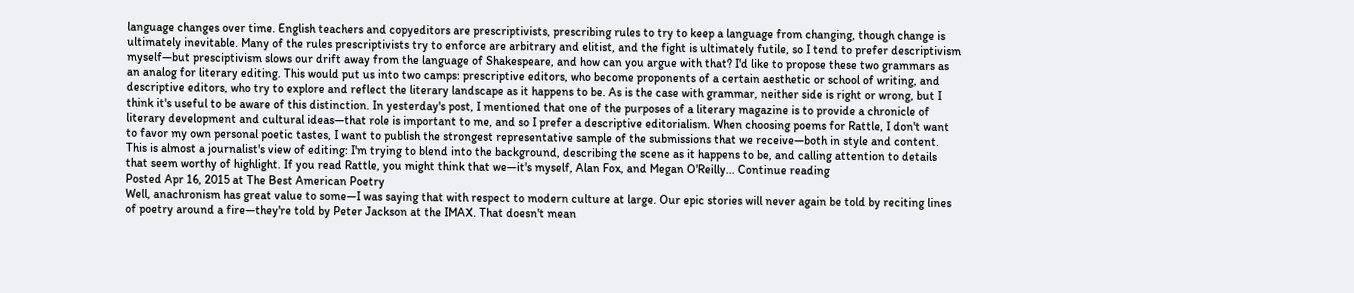language changes over time. English teachers and copyeditors are prescriptivists, prescribing rules to try to keep a language from changing, though change is ultimately inevitable. Many of the rules prescriptivists try to enforce are arbitrary and elitist, and the fight is ultimately futile, so I tend to prefer descriptivism myself—but presciptivism slows our drift away from the language of Shakespeare, and how can you argue with that? I'd like to propose these two grammars as an analog for literary editing. This would put us into two camps: prescriptive editors, who become proponents of a certain aesthetic or school of writing, and descriptive editors, who try to explore and reflect the literary landscape as it happens to be. As is the case with grammar, neither side is right or wrong, but I think it's useful to be aware of this distinction. In yesterday's post, I mentioned that one of the purposes of a literary magazine is to provide a chronicle of literary development and cultural ideas—that role is important to me, and so I prefer a descriptive editorialism. When choosing poems for Rattle, I don't want to favor my own personal poetic tastes, I want to publish the strongest representative sample of the submissions that we receive—both in style and content. This is almost a journalist's view of editing: I'm trying to blend into the background, describing the scene as it happens to be, and calling attention to details that seem worthy of highlight. If you read Rattle, you might think that we—it's myself, Alan Fox, and Megan O'Reilly... Continue reading
Posted Apr 16, 2015 at The Best American Poetry
Well, anachronism has great value to some—I was saying that with respect to modern culture at large. Our epic stories will never again be told by reciting lines of poetry around a fire—they're told by Peter Jackson at the IMAX. That doesn't mean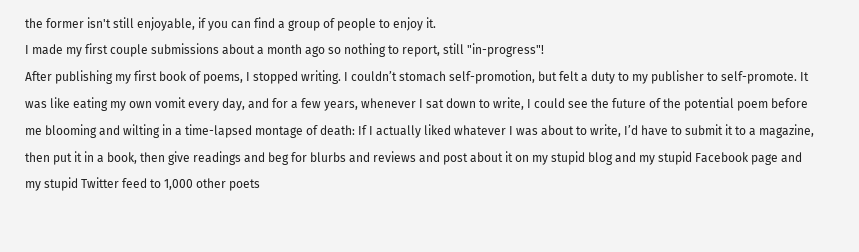the former isn't still enjoyable, if you can find a group of people to enjoy it.
I made my first couple submissions about a month ago so nothing to report, still "in-progress"!
After publishing my first book of poems, I stopped writing. I couldn’t stomach self-promotion, but felt a duty to my publisher to self-promote. It was like eating my own vomit every day, and for a few years, whenever I sat down to write, I could see the future of the potential poem before me blooming and wilting in a time-lapsed montage of death: If I actually liked whatever I was about to write, I’d have to submit it to a magazine, then put it in a book, then give readings and beg for blurbs and reviews and post about it on my stupid blog and my stupid Facebook page and my stupid Twitter feed to 1,000 other poets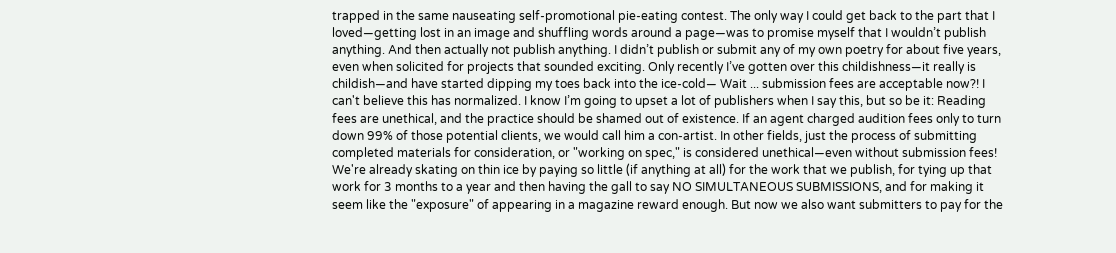trapped in the same nauseating self-promotional pie-eating contest. The only way I could get back to the part that I loved—getting lost in an image and shuffling words around a page—was to promise myself that I wouldn’t publish anything. And then actually not publish anything. I didn’t publish or submit any of my own poetry for about five years, even when solicited for projects that sounded exciting. Only recently I’ve gotten over this childishness—it really is childish—and have started dipping my toes back into the ice-cold— Wait ... submission fees are acceptable now?! I can't believe this has normalized. I know I’m going to upset a lot of publishers when I say this, but so be it: Reading fees are unethical, and the practice should be shamed out of existence. If an agent charged audition fees only to turn down 99% of those potential clients, we would call him a con-artist. In other fields, just the process of submitting completed materials for consideration, or "working on spec," is considered unethical—even without submission fees! We're already skating on thin ice by paying so little (if anything at all) for the work that we publish, for tying up that work for 3 months to a year and then having the gall to say NO SIMULTANEOUS SUBMISSIONS, and for making it seem like the "exposure" of appearing in a magazine reward enough. But now we also want submitters to pay for the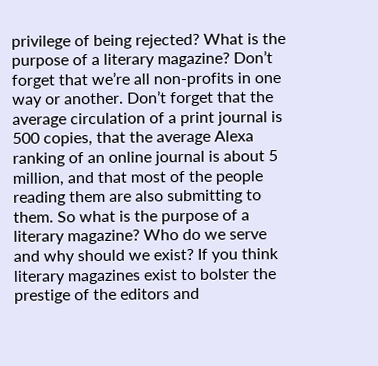privilege of being rejected? What is the purpose of a literary magazine? Don’t forget that we’re all non-profits in one way or another. Don’t forget that the average circulation of a print journal is 500 copies, that the average Alexa ranking of an online journal is about 5 million, and that most of the people reading them are also submitting to them. So what is the purpose of a literary magazine? Who do we serve and why should we exist? If you think literary magazines exist to bolster the prestige of the editors and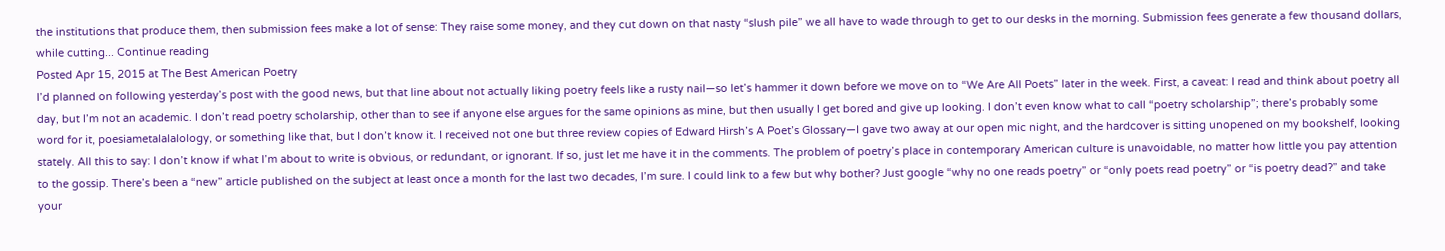the institutions that produce them, then submission fees make a lot of sense: They raise some money, and they cut down on that nasty “slush pile” we all have to wade through to get to our desks in the morning. Submission fees generate a few thousand dollars, while cutting... Continue reading
Posted Apr 15, 2015 at The Best American Poetry
I’d planned on following yesterday’s post with the good news, but that line about not actually liking poetry feels like a rusty nail—so let’s hammer it down before we move on to “We Are All Poets” later in the week. First, a caveat: I read and think about poetry all day, but I’m not an academic. I don’t read poetry scholarship, other than to see if anyone else argues for the same opinions as mine, but then usually I get bored and give up looking. I don’t even know what to call “poetry scholarship”; there’s probably some word for it, poesiametalalalology, or something like that, but I don’t know it. I received not one but three review copies of Edward Hirsh’s A Poet’s Glossary—I gave two away at our open mic night, and the hardcover is sitting unopened on my bookshelf, looking stately. All this to say: I don’t know if what I’m about to write is obvious, or redundant, or ignorant. If so, just let me have it in the comments. The problem of poetry’s place in contemporary American culture is unavoidable, no matter how little you pay attention to the gossip. There’s been a “new” article published on the subject at least once a month for the last two decades, I’m sure. I could link to a few but why bother? Just google “why no one reads poetry” or “only poets read poetry” or “is poetry dead?” and take your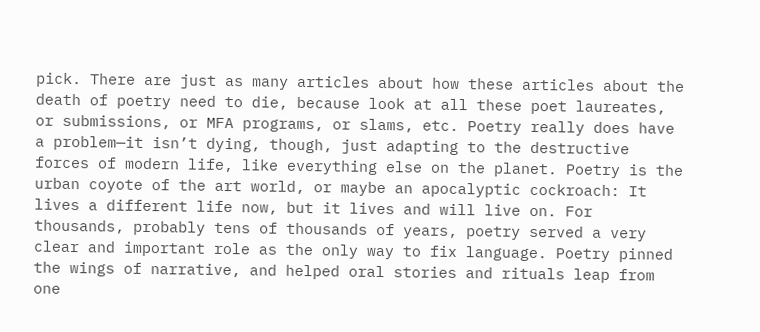pick. There are just as many articles about how these articles about the death of poetry need to die, because look at all these poet laureates, or submissions, or MFA programs, or slams, etc. Poetry really does have a problem—it isn’t dying, though, just adapting to the destructive forces of modern life, like everything else on the planet. Poetry is the urban coyote of the art world, or maybe an apocalyptic cockroach: It lives a different life now, but it lives and will live on. For thousands, probably tens of thousands of years, poetry served a very clear and important role as the only way to fix language. Poetry pinned the wings of narrative, and helped oral stories and rituals leap from one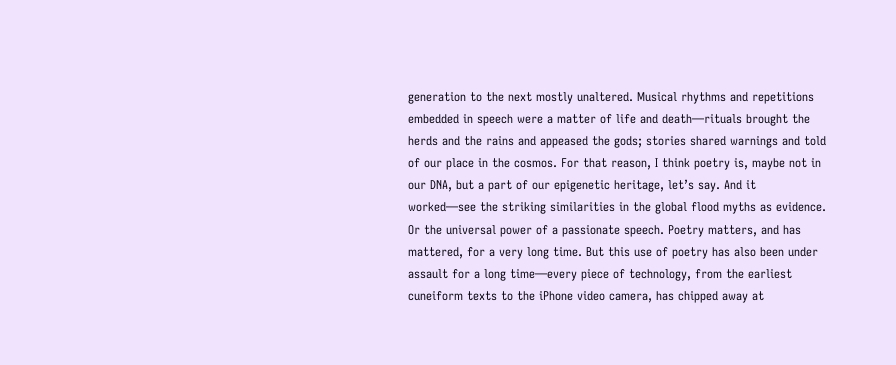generation to the next mostly unaltered. Musical rhythms and repetitions embedded in speech were a matter of life and death—rituals brought the herds and the rains and appeased the gods; stories shared warnings and told of our place in the cosmos. For that reason, I think poetry is, maybe not in our DNA, but a part of our epigenetic heritage, let’s say. And it worked—see the striking similarities in the global flood myths as evidence. Or the universal power of a passionate speech. Poetry matters, and has mattered, for a very long time. But this use of poetry has also been under assault for a long time—every piece of technology, from the earliest cuneiform texts to the iPhone video camera, has chipped away at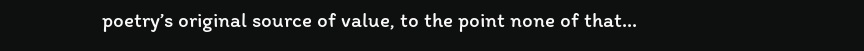poetry’s original source of value, to the point none of that...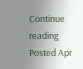Continue reading
Posted Apr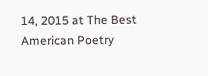14, 2015 at The Best American Poetry